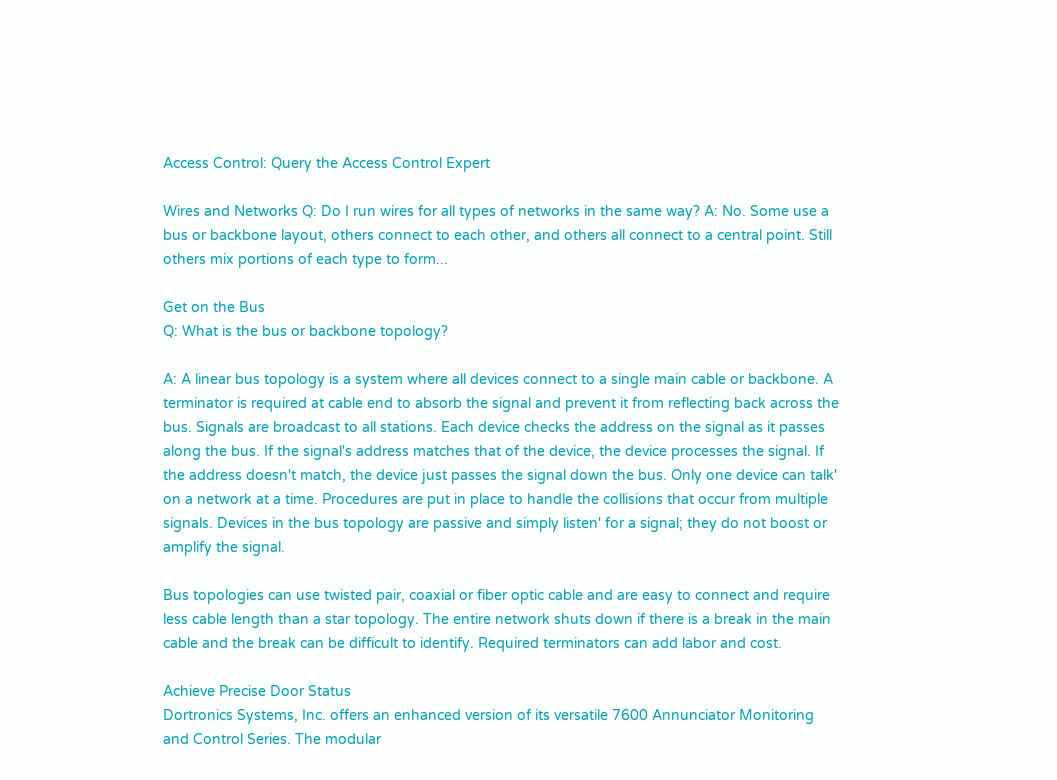Access Control: Query the Access Control Expert

Wires and Networks Q: Do I run wires for all types of networks in the same way? A: No. Some use a bus or backbone layout, others connect to each other, and others all connect to a central point. Still others mix portions of each type to form...

Get on the Bus
Q: What is the bus or backbone topology?

A: A linear bus topology is a system where all devices connect to a single main cable or backbone. A terminator is required at cable end to absorb the signal and prevent it from reflecting back across the bus. Signals are broadcast to all stations. Each device checks the address on the signal as it passes along the bus. If the signal's address matches that of the device, the device processes the signal. If the address doesn't match, the device just passes the signal down the bus. Only one device can talk' on a network at a time. Procedures are put in place to handle the collisions that occur from multiple signals. Devices in the bus topology are passive and simply listen' for a signal; they do not boost or amplify the signal.

Bus topologies can use twisted pair, coaxial or fiber optic cable and are easy to connect and require less cable length than a star topology. The entire network shuts down if there is a break in the main cable and the break can be difficult to identify. Required terminators can add labor and cost.

Achieve Precise Door Status
Dortronics Systems, Inc. offers an enhanced version of its versatile 7600 Annunciator Monitoring and Control Series. The modular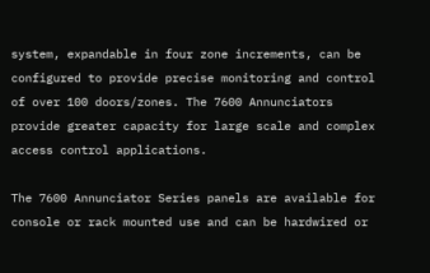system, expandable in four zone increments, can be configured to provide precise monitoring and control of over 100 doors/zones. The 7600 Annunciators provide greater capacity for large scale and complex access control applications.

The 7600 Annunciator Series panels are available for console or rack mounted use and can be hardwired or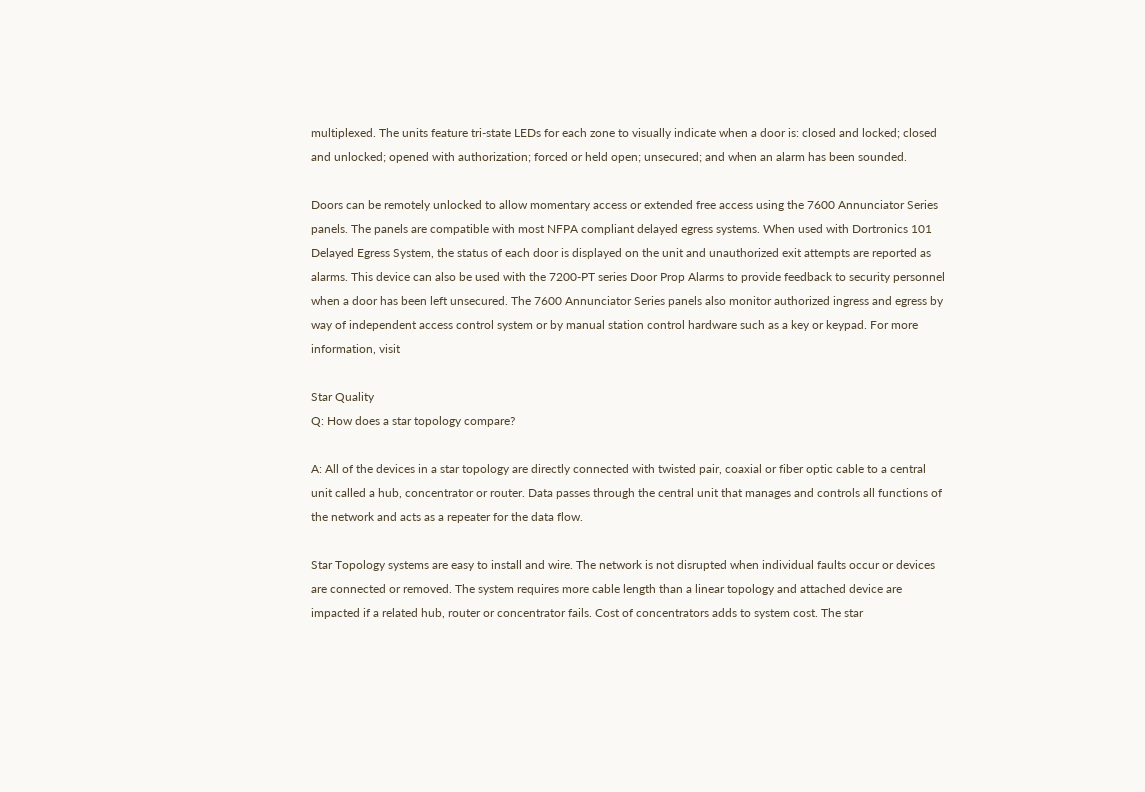multiplexed. The units feature tri-state LEDs for each zone to visually indicate when a door is: closed and locked; closed and unlocked; opened with authorization; forced or held open; unsecured; and when an alarm has been sounded.

Doors can be remotely unlocked to allow momentary access or extended free access using the 7600 Annunciator Series panels. The panels are compatible with most NFPA compliant delayed egress systems. When used with Dortronics 101 Delayed Egress System, the status of each door is displayed on the unit and unauthorized exit attempts are reported as alarms. This device can also be used with the 7200-PT series Door Prop Alarms to provide feedback to security personnel when a door has been left unsecured. The 7600 Annunciator Series panels also monitor authorized ingress and egress by way of independent access control system or by manual station control hardware such as a key or keypad. For more information, visit

Star Quality
Q: How does a star topology compare?

A: All of the devices in a star topology are directly connected with twisted pair, coaxial or fiber optic cable to a central unit called a hub, concentrator or router. Data passes through the central unit that manages and controls all functions of the network and acts as a repeater for the data flow.

Star Topology systems are easy to install and wire. The network is not disrupted when individual faults occur or devices are connected or removed. The system requires more cable length than a linear topology and attached device are impacted if a related hub, router or concentrator fails. Cost of concentrators adds to system cost. The star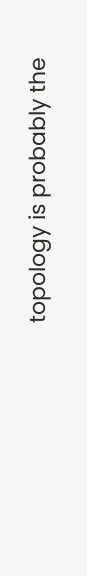topology is probably the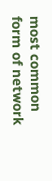most common form of network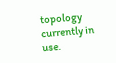topology currently in use.